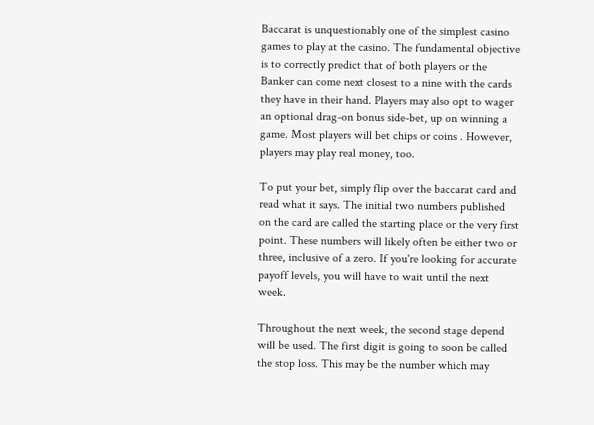Baccarat is unquestionably one of the simplest casino games to play at the casino. The fundamental objective is to correctly predict that of both players or the Banker can come next closest to a nine with the cards they have in their hand. Players may also opt to wager an optional drag-on bonus side-bet, up on winning a game. Most players will bet chips or coins . However, players may play real money, too.

To put your bet, simply flip over the baccarat card and read what it says. The initial two numbers published on the card are called the starting place or the very first point. These numbers will likely often be either two or three, inclusive of a zero. If you're looking for accurate payoff levels, you will have to wait until the next week.

Throughout the next week, the second stage depend will be used. The first digit is going to soon be called the stop loss. This may be the number which may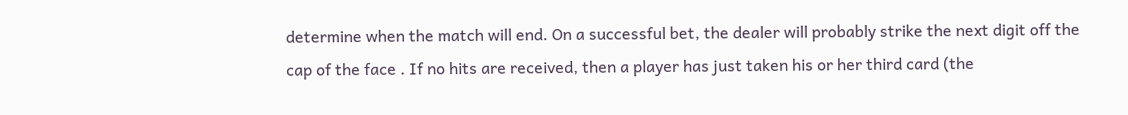determine when the match will end. On a successful bet, the dealer will probably strike the next digit off the cap of the face . If no hits are received, then a player has just taken his or her third card (the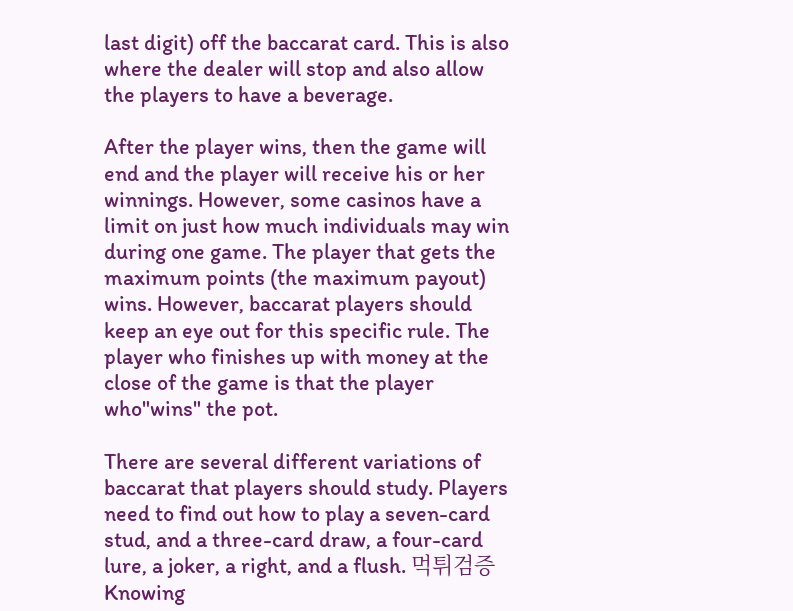last digit) off the baccarat card. This is also where the dealer will stop and also allow the players to have a beverage.

After the player wins, then the game will end and the player will receive his or her winnings. However, some casinos have a limit on just how much individuals may win during one game. The player that gets the maximum points (the maximum payout) wins. However, baccarat players should keep an eye out for this specific rule. The player who finishes up with money at the close of the game is that the player who"wins" the pot.

There are several different variations of baccarat that players should study. Players need to find out how to play a seven-card stud, and a three-card draw, a four-card lure, a joker, a right, and a flush. 먹튀검증 Knowing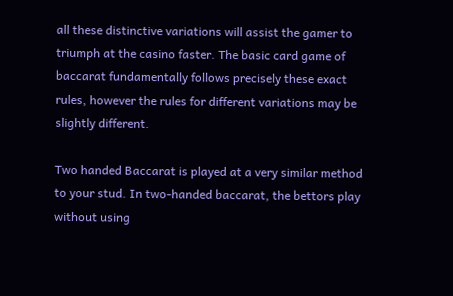all these distinctive variations will assist the gamer to triumph at the casino faster. The basic card game of baccarat fundamentally follows precisely these exact rules, however the rules for different variations may be slightly different.

Two handed Baccarat is played at a very similar method to your stud. In two-handed baccarat, the bettors play without using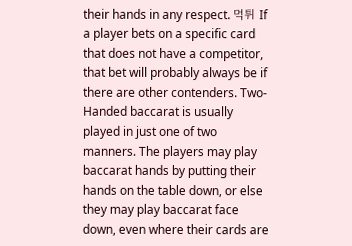their hands in any respect. 먹튀 If a player bets on a specific card that does not have a competitor, that bet will probably always be if there are other contenders. Two-Handed baccarat is usually played in just one of two manners. The players may play baccarat hands by putting their hands on the table down, or else they may play baccarat face down, even where their cards are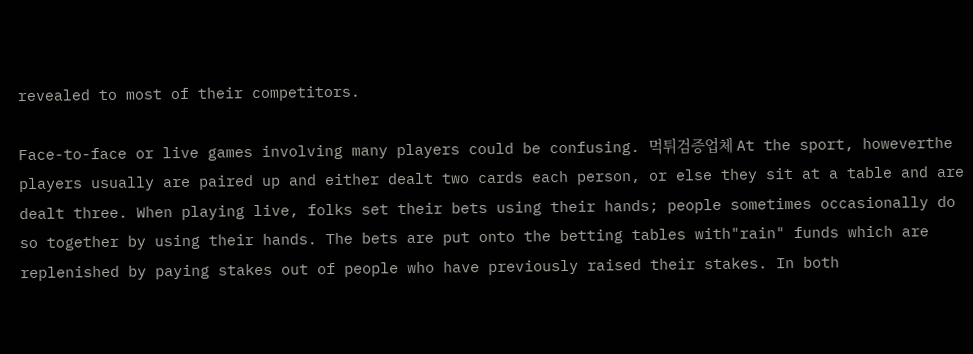revealed to most of their competitors.

Face-to-face or live games involving many players could be confusing. 먹튀검증업체 At the sport, howeverthe players usually are paired up and either dealt two cards each person, or else they sit at a table and are dealt three. When playing live, folks set their bets using their hands; people sometimes occasionally do so together by using their hands. The bets are put onto the betting tables with"rain" funds which are replenished by paying stakes out of people who have previously raised their stakes. In both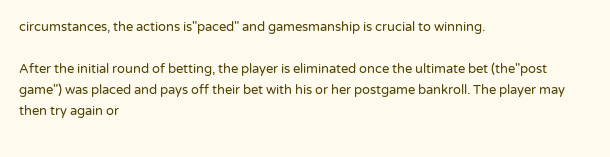circumstances, the actions is"paced" and gamesmanship is crucial to winning.

After the initial round of betting, the player is eliminated once the ultimate bet (the"post game") was placed and pays off their bet with his or her postgame bankroll. The player may then try again or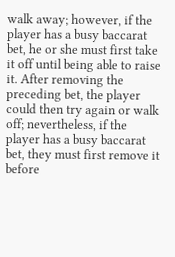walk away; however, if the player has a busy baccarat bet, he or she must first take it off until being able to raise it. After removing the preceding bet, the player could then try again or walk off; nevertheless, if the player has a busy baccarat bet, they must first remove it before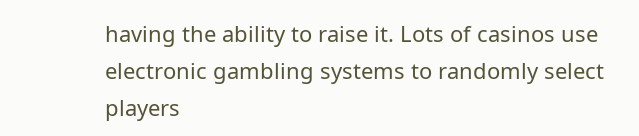having the ability to raise it. Lots of casinos use electronic gambling systems to randomly select players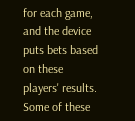for each game, and the device puts bets based on these players' results. Some of these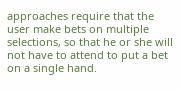approaches require that the user make bets on multiple selections, so that he or she will not have to attend to put a bet on a single hand.